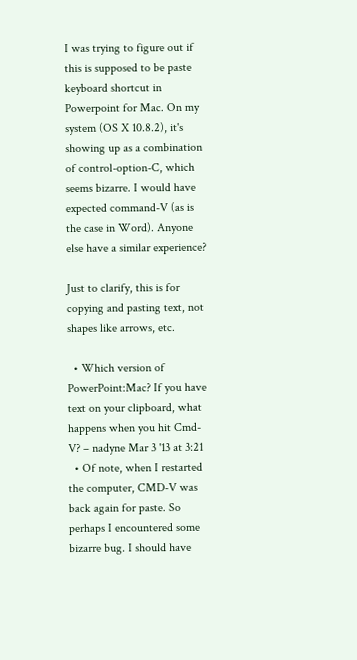I was trying to figure out if this is supposed to be paste keyboard shortcut in Powerpoint for Mac. On my system (OS X 10.8.2), it's showing up as a combination of control-option-C, which seems bizarre. I would have expected command-V (as is the case in Word). Anyone else have a similar experience?

Just to clarify, this is for copying and pasting text, not shapes like arrows, etc.

  • Which version of PowerPoint:Mac? If you have text on your clipboard, what happens when you hit Cmd-V? – nadyne Mar 3 '13 at 3:21
  • Of note, when I restarted the computer, CMD-V was back again for paste. So perhaps I encountered some bizarre bug. I should have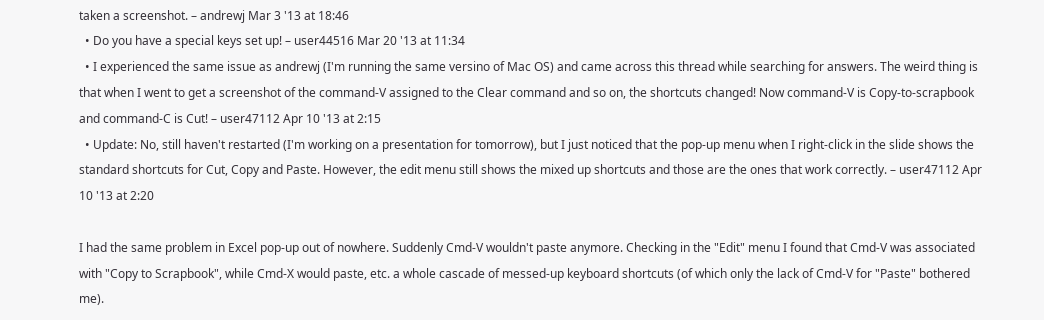taken a screenshot. – andrewj Mar 3 '13 at 18:46
  • Do you have a special keys set up! – user44516 Mar 20 '13 at 11:34
  • I experienced the same issue as andrewj (I'm running the same versino of Mac OS) and came across this thread while searching for answers. The weird thing is that when I went to get a screenshot of the command-V assigned to the Clear command and so on, the shortcuts changed! Now command-V is Copy-to-scrapbook and command-C is Cut! – user47112 Apr 10 '13 at 2:15
  • Update: No, still haven't restarted (I'm working on a presentation for tomorrow), but I just noticed that the pop-up menu when I right-click in the slide shows the standard shortcuts for Cut, Copy and Paste. However, the edit menu still shows the mixed up shortcuts and those are the ones that work correctly. – user47112 Apr 10 '13 at 2:20

I had the same problem in Excel pop-up out of nowhere. Suddenly Cmd-V wouldn't paste anymore. Checking in the "Edit" menu I found that Cmd-V was associated with "Copy to Scrapbook", while Cmd-X would paste, etc. a whole cascade of messed-up keyboard shortcuts (of which only the lack of Cmd-V for "Paste" bothered me).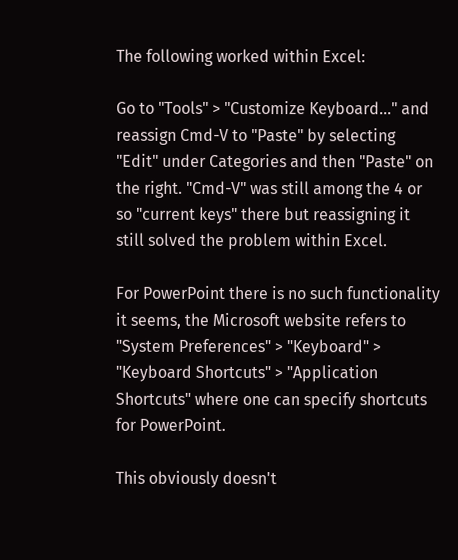The following worked within Excel:

Go to "Tools" > "Customize Keyboard..." and reassign Cmd-V to "Paste" by selecting "Edit" under Categories and then "Paste" on the right. "Cmd-V" was still among the 4 or so "current keys" there but reassigning it still solved the problem within Excel.

For PowerPoint there is no such functionality it seems, the Microsoft website refers to "System Preferences" > "Keyboard" > "Keyboard Shortcuts" > "Application Shortcuts" where one can specify shortcuts for PowerPoint.

This obviously doesn't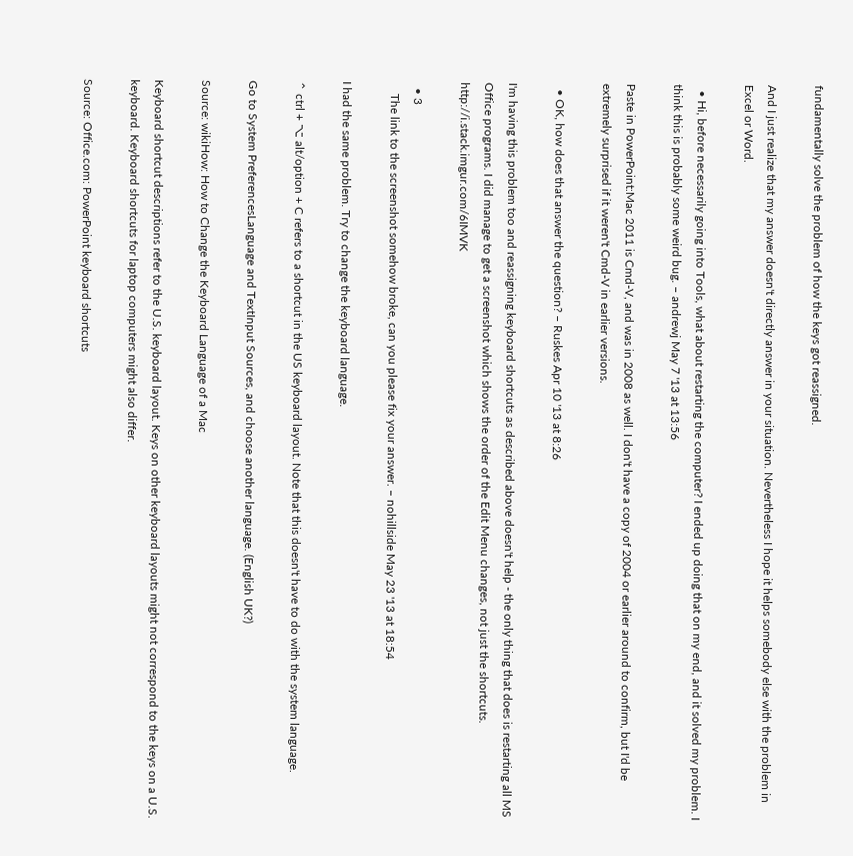fundamentally solve the problem of how the keys got reassigned.

And I just realize that my answer doesn't directly answer in your situation. Nevertheless I hope it helps somebody else with the problem in Excel or Word.

  • Hi, before necessarily going into Tools, what about restarting the computer? I ended up doing that on my end, and it solved my problem. I think this is probably some weird bug. – andrewj May 7 '13 at 13:56

Paste in PowerPoint:Mac 2011 is Cmd-V, and was in 2008 as well. I don't have a copy of 2004 or earlier around to confirm, but I'd be extremely surprised if it weren't Cmd-V in earlier versions.

  • OK, how does that answer the question? – Ruskes Apr 10 '13 at 8:26

I'm having this problem too and reassigning keyboard shortcuts as described above doesn't help - the only thing that does is restarting all MS Office programs. I did manage to get a screenshot which shows the order of the Edit Menu changes, not just the shortcuts. http://i.stack.imgur.com/6IMVK

  • 3
    The link to the screenshot somehow broke, can you please fix your answer. – nohillside May 23 '13 at 18:54

I had the same problem. Try to change the keyboard language.

⌃ ctrl + ⌥ alt/option + C refers to a shortcut in the US keyboard layout. Note that this doesn't have to do with the system language.

Go to System PreferencesLanguage and TextInput Sources, and choose another language. (English UK?)

Source: wikiHow: How to Change the Keyboard Language of a Mac

Keyboard shortcut descriptions refer to the U.S. keyboard layout. Keys on other keyboard layouts might not correspond to the keys on a U.S. keyboard. Keyboard shortcuts for laptop computers might also differ.

Source: Office.com: PowerPoint keyboard shortcuts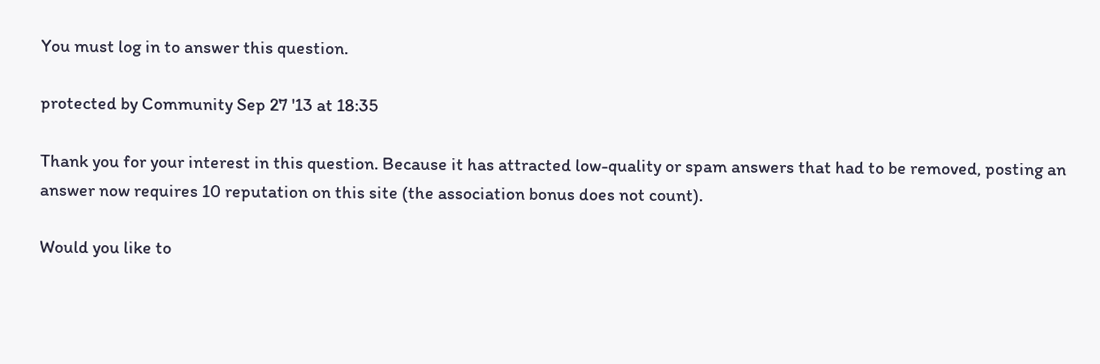You must log in to answer this question.

protected by Community Sep 27 '13 at 18:35

Thank you for your interest in this question. Because it has attracted low-quality or spam answers that had to be removed, posting an answer now requires 10 reputation on this site (the association bonus does not count).

Would you like to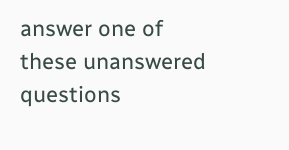answer one of these unanswered questions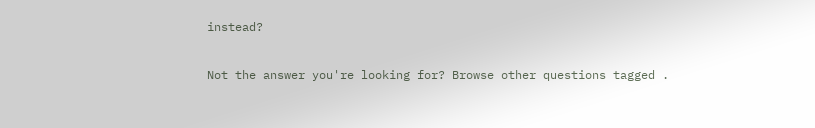instead?

Not the answer you're looking for? Browse other questions tagged .